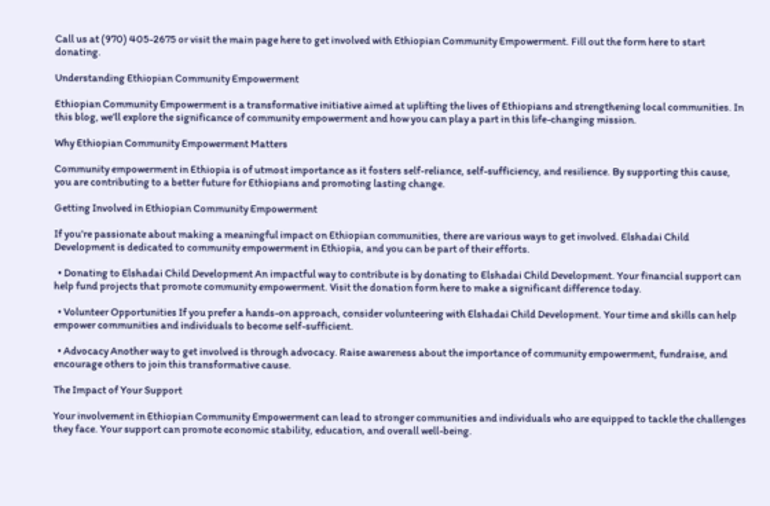Call us at (970) 405-2675 or visit the main page here to get involved with Ethiopian Community Empowerment. Fill out the form here to start donating.

Understanding Ethiopian Community Empowerment

Ethiopian Community Empowerment is a transformative initiative aimed at uplifting the lives of Ethiopians and strengthening local communities. In this blog, we’ll explore the significance of community empowerment and how you can play a part in this life-changing mission.

Why Ethiopian Community Empowerment Matters

Community empowerment in Ethiopia is of utmost importance as it fosters self-reliance, self-sufficiency, and resilience. By supporting this cause, you are contributing to a better future for Ethiopians and promoting lasting change.

Getting Involved in Ethiopian Community Empowerment

If you’re passionate about making a meaningful impact on Ethiopian communities, there are various ways to get involved. Elshadai Child Development is dedicated to community empowerment in Ethiopia, and you can be part of their efforts.

  • Donating to Elshadai Child Development An impactful way to contribute is by donating to Elshadai Child Development. Your financial support can help fund projects that promote community empowerment. Visit the donation form here to make a significant difference today.

  • Volunteer Opportunities If you prefer a hands-on approach, consider volunteering with Elshadai Child Development. Your time and skills can help empower communities and individuals to become self-sufficient.

  • Advocacy Another way to get involved is through advocacy. Raise awareness about the importance of community empowerment, fundraise, and encourage others to join this transformative cause.

The Impact of Your Support

Your involvement in Ethiopian Community Empowerment can lead to stronger communities and individuals who are equipped to tackle the challenges they face. Your support can promote economic stability, education, and overall well-being.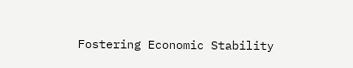Fostering Economic Stability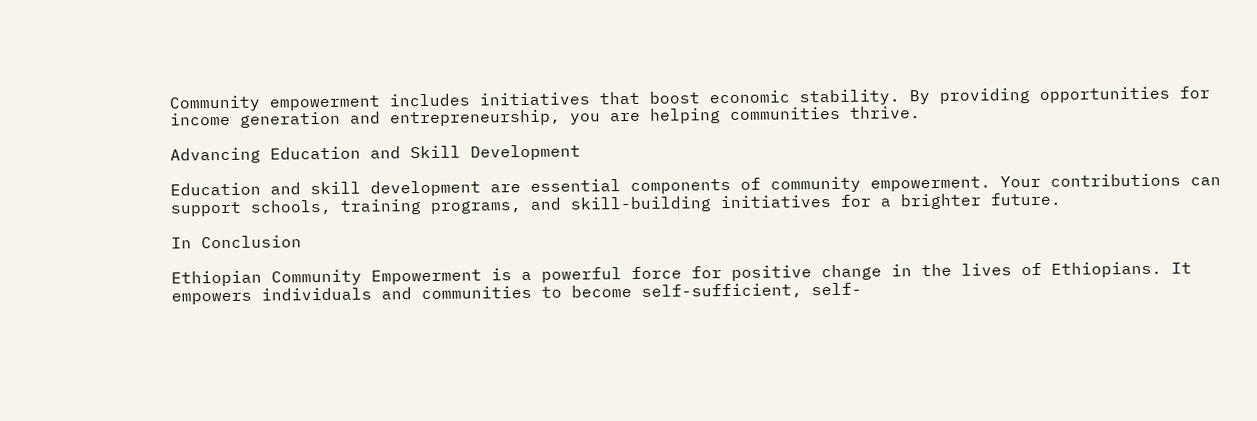Community empowerment includes initiatives that boost economic stability. By providing opportunities for income generation and entrepreneurship, you are helping communities thrive.

Advancing Education and Skill Development

Education and skill development are essential components of community empowerment. Your contributions can support schools, training programs, and skill-building initiatives for a brighter future.

In Conclusion

Ethiopian Community Empowerment is a powerful force for positive change in the lives of Ethiopians. It empowers individuals and communities to become self-sufficient, self-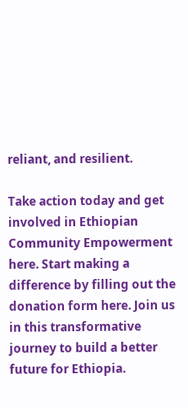reliant, and resilient.

Take action today and get involved in Ethiopian Community Empowerment here. Start making a difference by filling out the donation form here. Join us in this transformative journey to build a better future for Ethiopia.